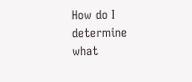How do I determine what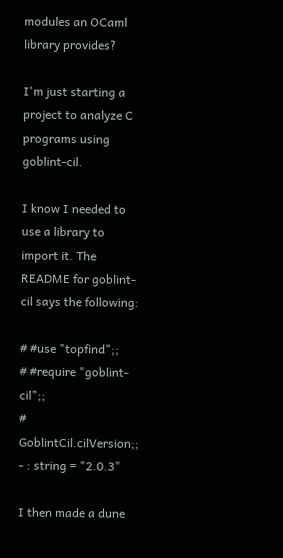modules an OCaml library provides?

I'm just starting a project to analyze C programs using goblint-cil.

I know I needed to use a library to import it. The README for goblint-cil says the following:

# #use "topfind";;
# #require "goblint-cil";;
# GoblintCil.cilVersion;;
- : string = "2.0.3"

I then made a dune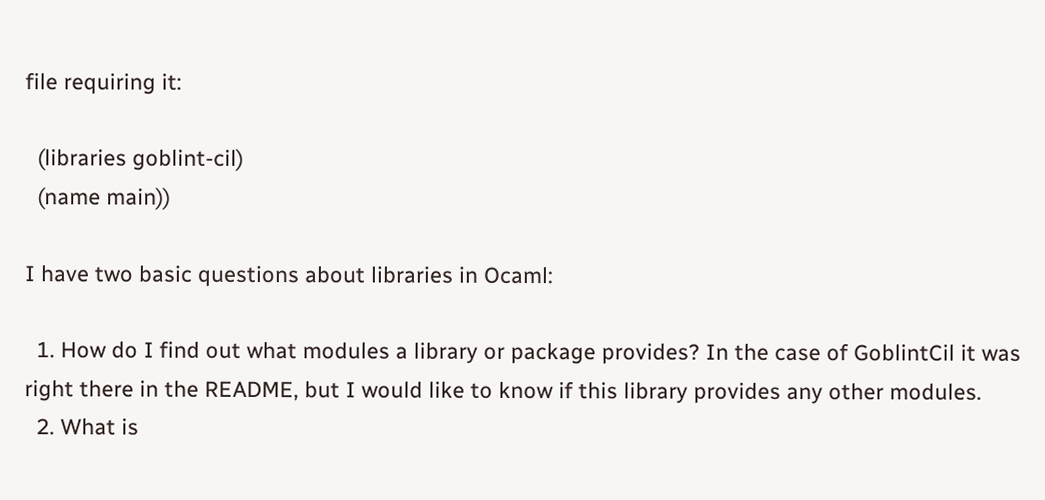file requiring it:

  (libraries goblint-cil)
  (name main))

I have two basic questions about libraries in Ocaml:

  1. How do I find out what modules a library or package provides? In the case of GoblintCil it was right there in the README, but I would like to know if this library provides any other modules.
  2. What is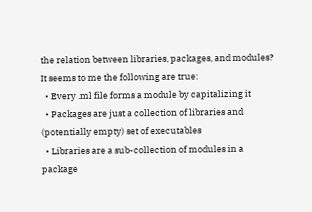the relation between libraries, packages, and modules? It seems to me the following are true:
  • Every .ml file forms a module by capitalizing it
  • Packages are just a collection of libraries and (potentially empty) set of executables
  • Libraries are a sub-collection of modules in a package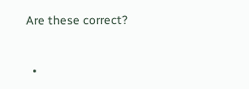Are these correct?


  •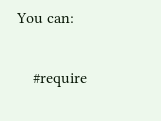You can:

    #require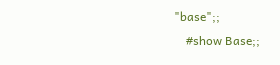"base";;
    #show Base;;